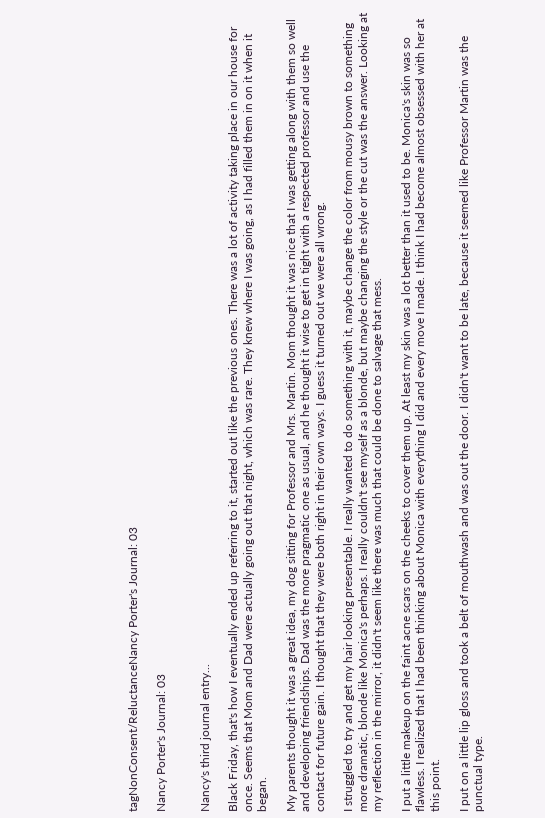tagNonConsent/ReluctanceNancy Porter's Journal: 03

Nancy Porter's Journal: 03


Nancy's third journal entry...

Black Friday, that's how I eventually ended up referring to it, started out like the previous ones. There was a lot of activity taking place in our house for once. Seems that Mom and Dad were actually going out that night, which was rare. They knew where I was going, as I had filled them in on it when it began.

My parents thought it was a great idea, my dog sitting for Professor and Mrs. Martin. Mom thought it was nice that I was getting along with them so well and developing friendships. Dad was the more pragmatic one as usual, and he thought it wise to get in tight with a respected professor and use the contact for future gain. I thought that they were both right in their own ways. I guess it turned out we were all wrong.

I struggled to try and get my hair looking presentable. I really wanted to do something with it, maybe change the color from mousy brown to something more dramatic, blonde like Monica's perhaps. I really couldn't see myself as a blonde, but maybe changing the style or the cut was the answer. Looking at my reflection in the mirror, it didn't seem like there was much that could be done to salvage that mess.

I put a little makeup on the faint acne scars on the cheeks to cover them up. At least my skin was a lot better than it used to be. Monica's skin was so flawless. I realized that I had been thinking about Monica with everything I did and every move I made. I think I had become almost obsessed with her at this point.

I put on a little lip gloss and took a belt of mouthwash and was out the door. I didn't want to be late, because it seemed like Professor Martin was the punctual type.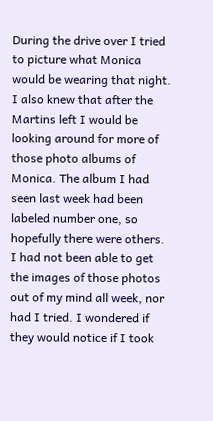During the drive over I tried to picture what Monica would be wearing that night. I also knew that after the Martins left I would be looking around for more of those photo albums of Monica. The album I had seen last week had been labeled number one, so hopefully there were others. I had not been able to get the images of those photos out of my mind all week, nor had I tried. I wondered if they would notice if I took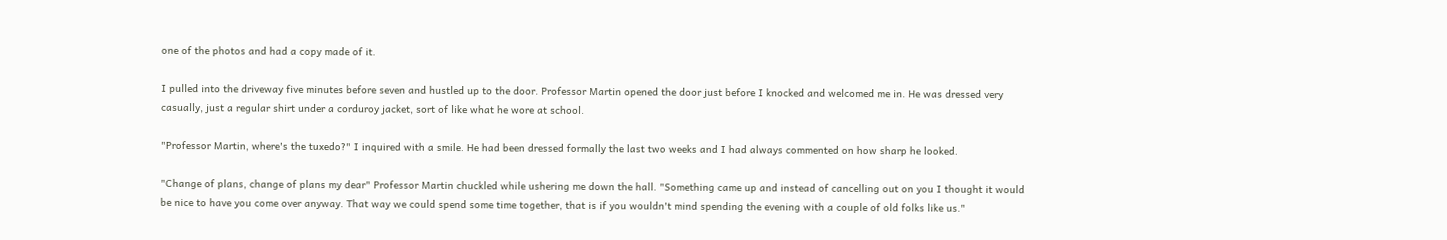one of the photos and had a copy made of it.

I pulled into the driveway five minutes before seven and hustled up to the door. Professor Martin opened the door just before I knocked and welcomed me in. He was dressed very casually, just a regular shirt under a corduroy jacket, sort of like what he wore at school.

"Professor Martin, where's the tuxedo?" I inquired with a smile. He had been dressed formally the last two weeks and I had always commented on how sharp he looked.

"Change of plans, change of plans my dear" Professor Martin chuckled while ushering me down the hall. "Something came up and instead of cancelling out on you I thought it would be nice to have you come over anyway. That way we could spend some time together, that is if you wouldn't mind spending the evening with a couple of old folks like us."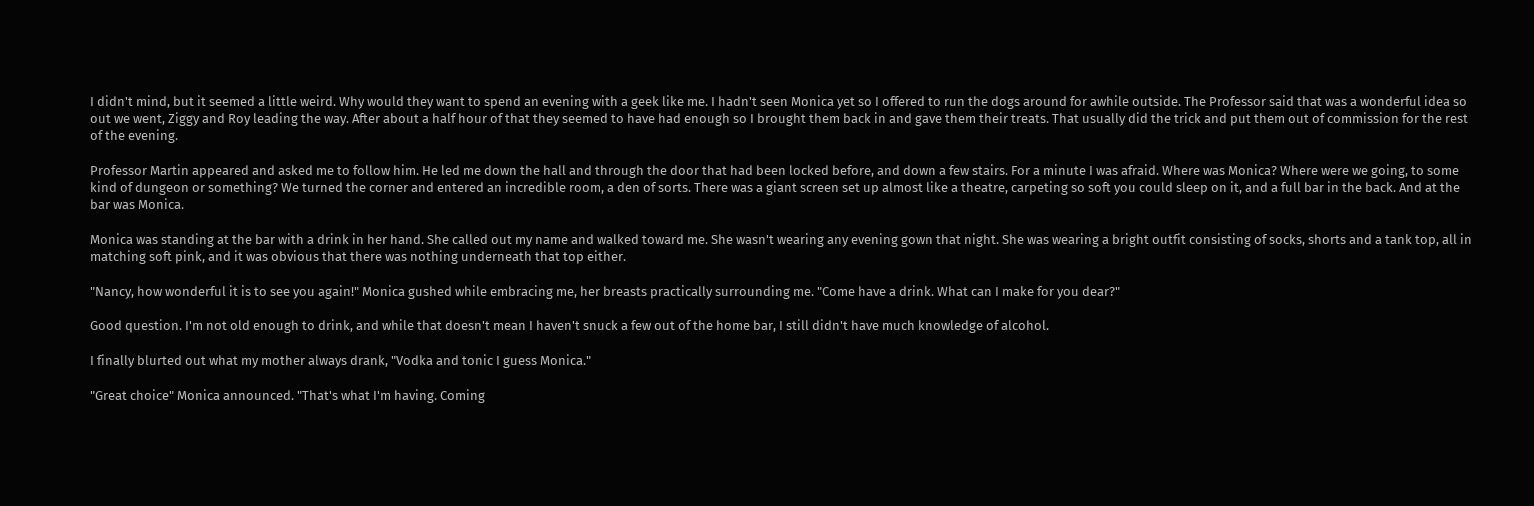I didn't mind, but it seemed a little weird. Why would they want to spend an evening with a geek like me. I hadn't seen Monica yet so I offered to run the dogs around for awhile outside. The Professor said that was a wonderful idea so out we went, Ziggy and Roy leading the way. After about a half hour of that they seemed to have had enough so I brought them back in and gave them their treats. That usually did the trick and put them out of commission for the rest of the evening.

Professor Martin appeared and asked me to follow him. He led me down the hall and through the door that had been locked before, and down a few stairs. For a minute I was afraid. Where was Monica? Where were we going, to some kind of dungeon or something? We turned the corner and entered an incredible room, a den of sorts. There was a giant screen set up almost like a theatre, carpeting so soft you could sleep on it, and a full bar in the back. And at the bar was Monica.

Monica was standing at the bar with a drink in her hand. She called out my name and walked toward me. She wasn't wearing any evening gown that night. She was wearing a bright outfit consisting of socks, shorts and a tank top, all in matching soft pink, and it was obvious that there was nothing underneath that top either.

"Nancy, how wonderful it is to see you again!" Monica gushed while embracing me, her breasts practically surrounding me. "Come have a drink. What can I make for you dear?"

Good question. I'm not old enough to drink, and while that doesn't mean I haven't snuck a few out of the home bar, I still didn't have much knowledge of alcohol.

I finally blurted out what my mother always drank, "Vodka and tonic I guess Monica."

"Great choice" Monica announced. "That's what I'm having. Coming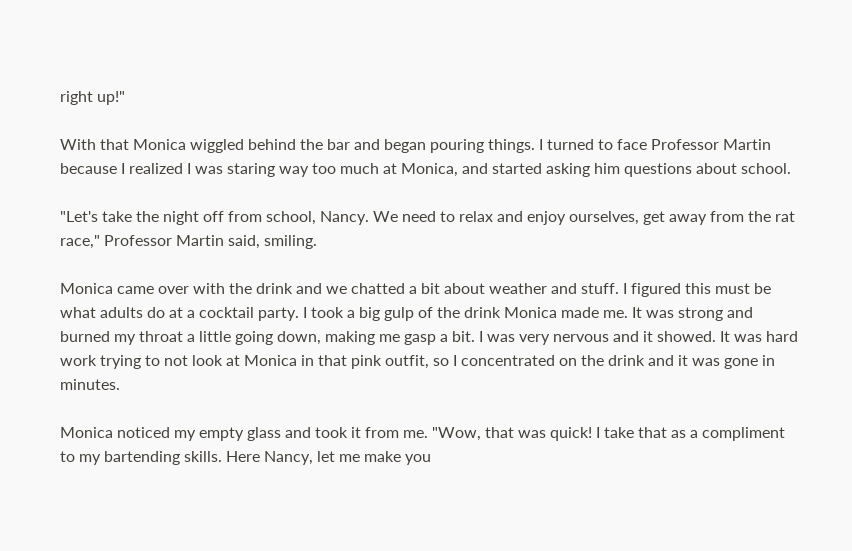right up!"

With that Monica wiggled behind the bar and began pouring things. I turned to face Professor Martin because I realized I was staring way too much at Monica, and started asking him questions about school.

"Let's take the night off from school, Nancy. We need to relax and enjoy ourselves, get away from the rat race," Professor Martin said, smiling.

Monica came over with the drink and we chatted a bit about weather and stuff. I figured this must be what adults do at a cocktail party. I took a big gulp of the drink Monica made me. It was strong and burned my throat a little going down, making me gasp a bit. I was very nervous and it showed. It was hard work trying to not look at Monica in that pink outfit, so I concentrated on the drink and it was gone in minutes.

Monica noticed my empty glass and took it from me. "Wow, that was quick! I take that as a compliment to my bartending skills. Here Nancy, let me make you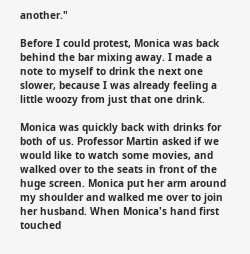another."

Before I could protest, Monica was back behind the bar mixing away. I made a note to myself to drink the next one slower, because I was already feeling a little woozy from just that one drink.

Monica was quickly back with drinks for both of us. Professor Martin asked if we would like to watch some movies, and walked over to the seats in front of the huge screen. Monica put her arm around my shoulder and walked me over to join her husband. When Monica's hand first touched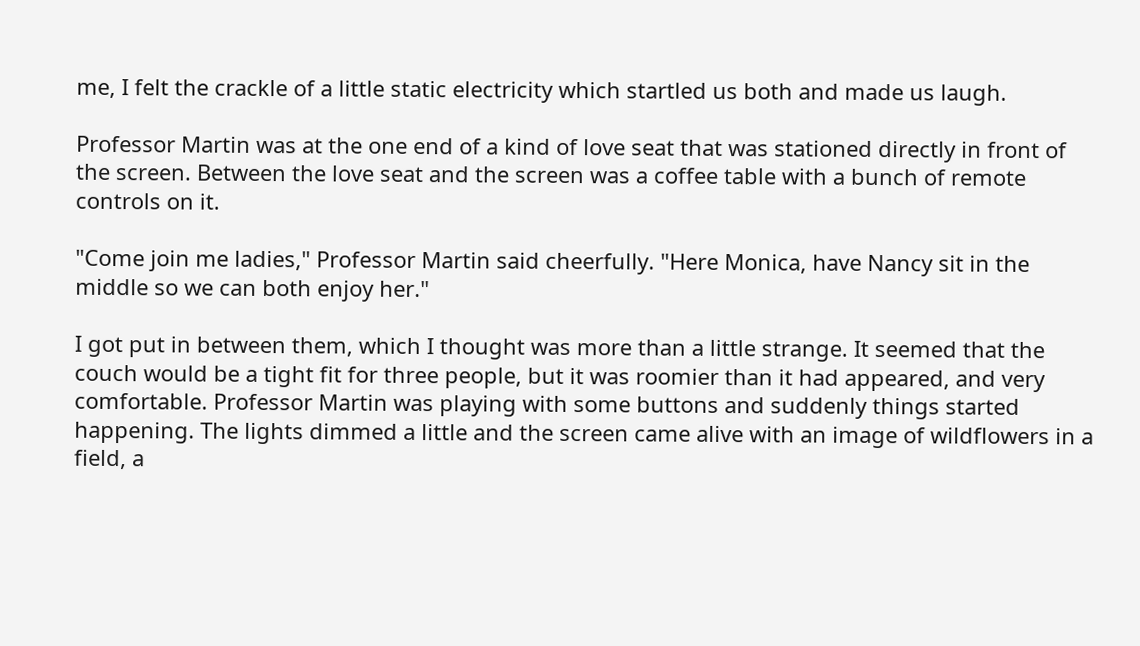me, I felt the crackle of a little static electricity which startled us both and made us laugh.

Professor Martin was at the one end of a kind of love seat that was stationed directly in front of the screen. Between the love seat and the screen was a coffee table with a bunch of remote controls on it.

"Come join me ladies," Professor Martin said cheerfully. "Here Monica, have Nancy sit in the middle so we can both enjoy her."

I got put in between them, which I thought was more than a little strange. It seemed that the couch would be a tight fit for three people, but it was roomier than it had appeared, and very comfortable. Professor Martin was playing with some buttons and suddenly things started happening. The lights dimmed a little and the screen came alive with an image of wildflowers in a field, a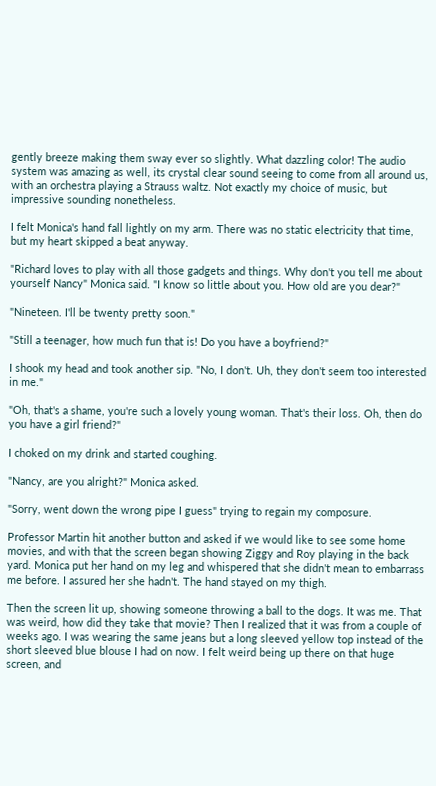gently breeze making them sway ever so slightly. What dazzling color! The audio system was amazing as well, its crystal clear sound seeing to come from all around us, with an orchestra playing a Strauss waltz. Not exactly my choice of music, but impressive sounding nonetheless.

I felt Monica's hand fall lightly on my arm. There was no static electricity that time, but my heart skipped a beat anyway.

"Richard loves to play with all those gadgets and things. Why don't you tell me about yourself Nancy" Monica said. "I know so little about you. How old are you dear?"

"Nineteen. I'll be twenty pretty soon."

"Still a teenager, how much fun that is! Do you have a boyfriend?"

I shook my head and took another sip. "No, I don't. Uh, they don't seem too interested in me."

"Oh, that's a shame, you're such a lovely young woman. That's their loss. Oh, then do you have a girl friend?"

I choked on my drink and started coughing.

"Nancy, are you alright?" Monica asked.

"Sorry, went down the wrong pipe I guess" trying to regain my composure.

Professor Martin hit another button and asked if we would like to see some home movies, and with that the screen began showing Ziggy and Roy playing in the back yard. Monica put her hand on my leg and whispered that she didn't mean to embarrass me before. I assured her she hadn't. The hand stayed on my thigh.

Then the screen lit up, showing someone throwing a ball to the dogs. It was me. That was weird, how did they take that movie? Then I realized that it was from a couple of weeks ago. I was wearing the same jeans but a long sleeved yellow top instead of the short sleeved blue blouse I had on now. I felt weird being up there on that huge screen, and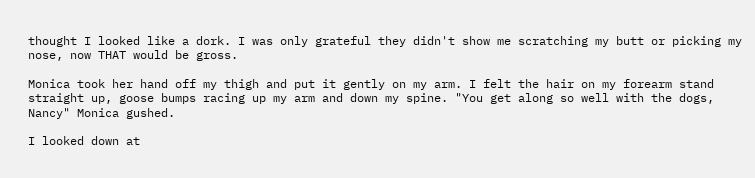thought I looked like a dork. I was only grateful they didn't show me scratching my butt or picking my nose, now THAT would be gross.

Monica took her hand off my thigh and put it gently on my arm. I felt the hair on my forearm stand straight up, goose bumps racing up my arm and down my spine. "You get along so well with the dogs, Nancy" Monica gushed.

I looked down at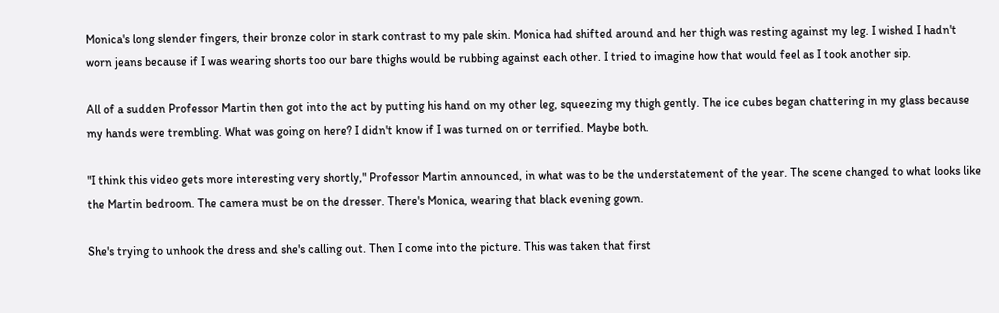Monica's long slender fingers, their bronze color in stark contrast to my pale skin. Monica had shifted around and her thigh was resting against my leg. I wished I hadn't worn jeans because if I was wearing shorts too our bare thighs would be rubbing against each other. I tried to imagine how that would feel as I took another sip.

All of a sudden Professor Martin then got into the act by putting his hand on my other leg, squeezing my thigh gently. The ice cubes began chattering in my glass because my hands were trembling. What was going on here? I didn't know if I was turned on or terrified. Maybe both.

"I think this video gets more interesting very shortly," Professor Martin announced, in what was to be the understatement of the year. The scene changed to what looks like the Martin bedroom. The camera must be on the dresser. There's Monica, wearing that black evening gown.

She's trying to unhook the dress and she's calling out. Then I come into the picture. This was taken that first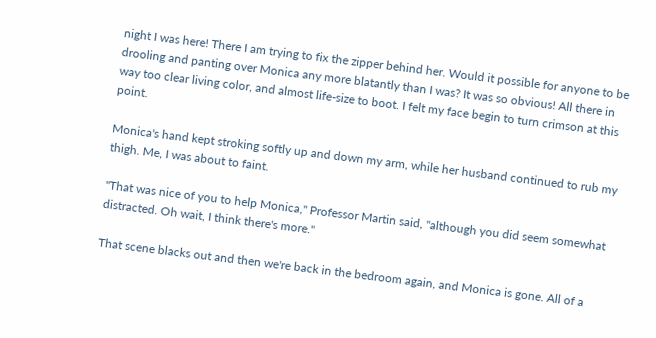night I was here! There I am trying to fix the zipper behind her. Would it possible for anyone to be drooling and panting over Monica any more blatantly than I was? It was so obvious! All there in way too clear living color, and almost life-size to boot. I felt my face begin to turn crimson at this point.

Monica's hand kept stroking softly up and down my arm, while her husband continued to rub my thigh. Me, I was about to faint.

"That was nice of you to help Monica," Professor Martin said, "although you did seem somewhat distracted. Oh wait, I think there's more."

That scene blacks out and then we're back in the bedroom again, and Monica is gone. All of a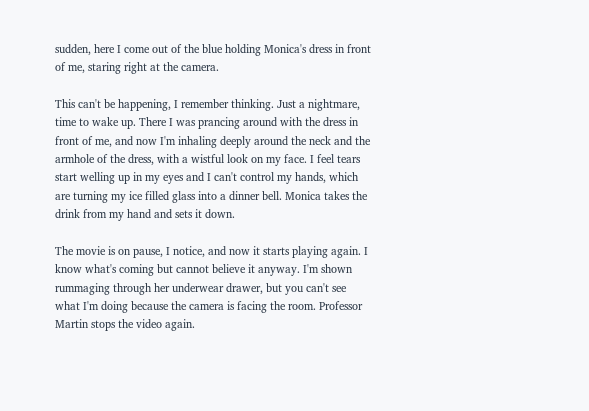sudden, here I come out of the blue holding Monica's dress in front of me, staring right at the camera.

This can't be happening, I remember thinking. Just a nightmare, time to wake up. There I was prancing around with the dress in front of me, and now I'm inhaling deeply around the neck and the armhole of the dress, with a wistful look on my face. I feel tears start welling up in my eyes and I can't control my hands, which are turning my ice filled glass into a dinner bell. Monica takes the drink from my hand and sets it down.

The movie is on pause, I notice, and now it starts playing again. I know what's coming but cannot believe it anyway. I'm shown rummaging through her underwear drawer, but you can't see what I'm doing because the camera is facing the room. Professor Martin stops the video again.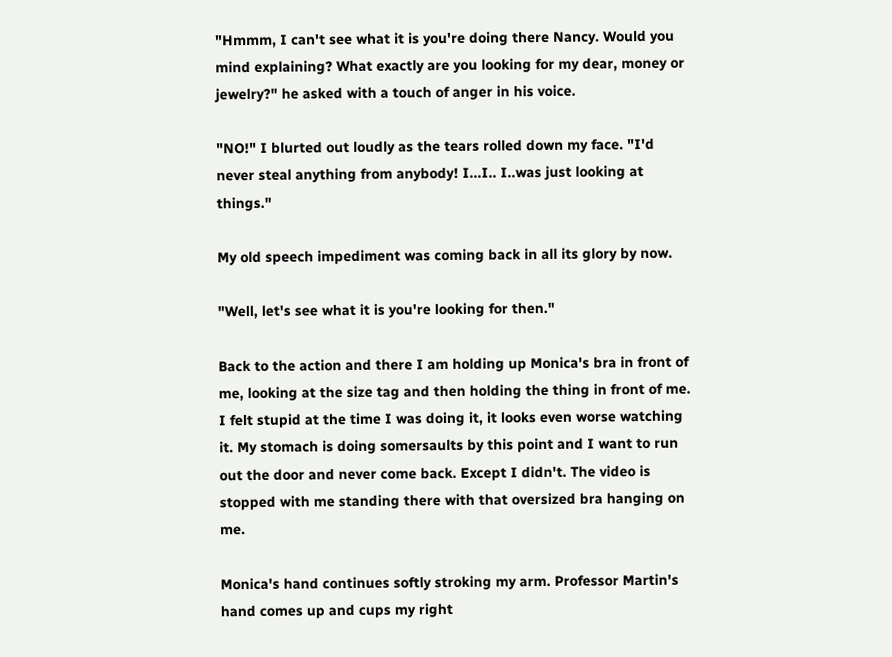"Hmmm, I can't see what it is you're doing there Nancy. Would you mind explaining? What exactly are you looking for my dear, money or jewelry?" he asked with a touch of anger in his voice.

"NO!" I blurted out loudly as the tears rolled down my face. "I'd never steal anything from anybody! I...I.. I..was just looking at things."

My old speech impediment was coming back in all its glory by now.

"Well, let's see what it is you're looking for then."

Back to the action and there I am holding up Monica's bra in front of me, looking at the size tag and then holding the thing in front of me. I felt stupid at the time I was doing it, it looks even worse watching it. My stomach is doing somersaults by this point and I want to run out the door and never come back. Except I didn't. The video is stopped with me standing there with that oversized bra hanging on me.

Monica's hand continues softly stroking my arm. Professor Martin's hand comes up and cups my right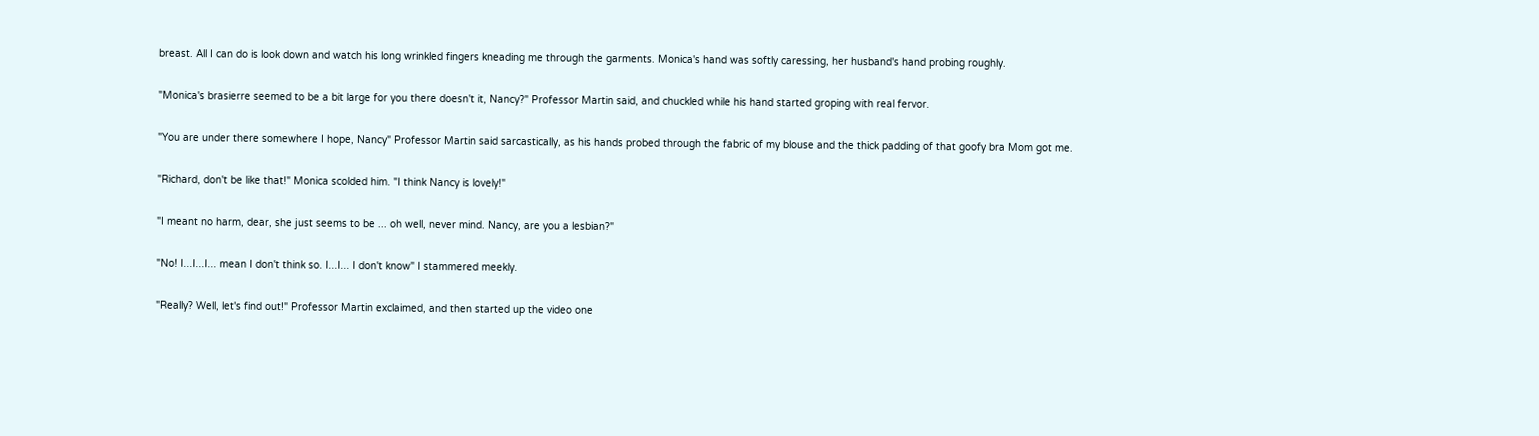breast. All I can do is look down and watch his long wrinkled fingers kneading me through the garments. Monica's hand was softly caressing, her husband's hand probing roughly.

"Monica's brasierre seemed to be a bit large for you there doesn't it, Nancy?" Professor Martin said, and chuckled while his hand started groping with real fervor.

"You are under there somewhere I hope, Nancy" Professor Martin said sarcastically, as his hands probed through the fabric of my blouse and the thick padding of that goofy bra Mom got me.

"Richard, don't be like that!" Monica scolded him. "I think Nancy is lovely!"

"I meant no harm, dear, she just seems to be ... oh well, never mind. Nancy, are you a lesbian?"

"No! I...I...I... mean I don't think so. I...I... I don't know" I stammered meekly.

"Really? Well, let's find out!" Professor Martin exclaimed, and then started up the video one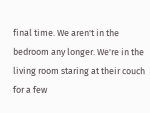final time. We aren't in the bedroom any longer. We're in the living room staring at their couch for a few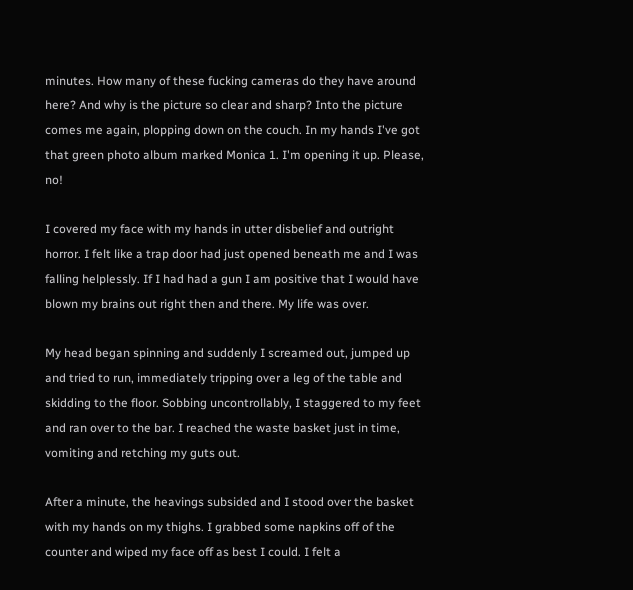minutes. How many of these fucking cameras do they have around here? And why is the picture so clear and sharp? Into the picture comes me again, plopping down on the couch. In my hands I've got that green photo album marked Monica 1. I'm opening it up. Please, no!

I covered my face with my hands in utter disbelief and outright horror. I felt like a trap door had just opened beneath me and I was falling helplessly. If I had had a gun I am positive that I would have blown my brains out right then and there. My life was over.

My head began spinning and suddenly I screamed out, jumped up and tried to run, immediately tripping over a leg of the table and skidding to the floor. Sobbing uncontrollably, I staggered to my feet and ran over to the bar. I reached the waste basket just in time, vomiting and retching my guts out.

After a minute, the heavings subsided and I stood over the basket with my hands on my thighs. I grabbed some napkins off of the counter and wiped my face off as best I could. I felt a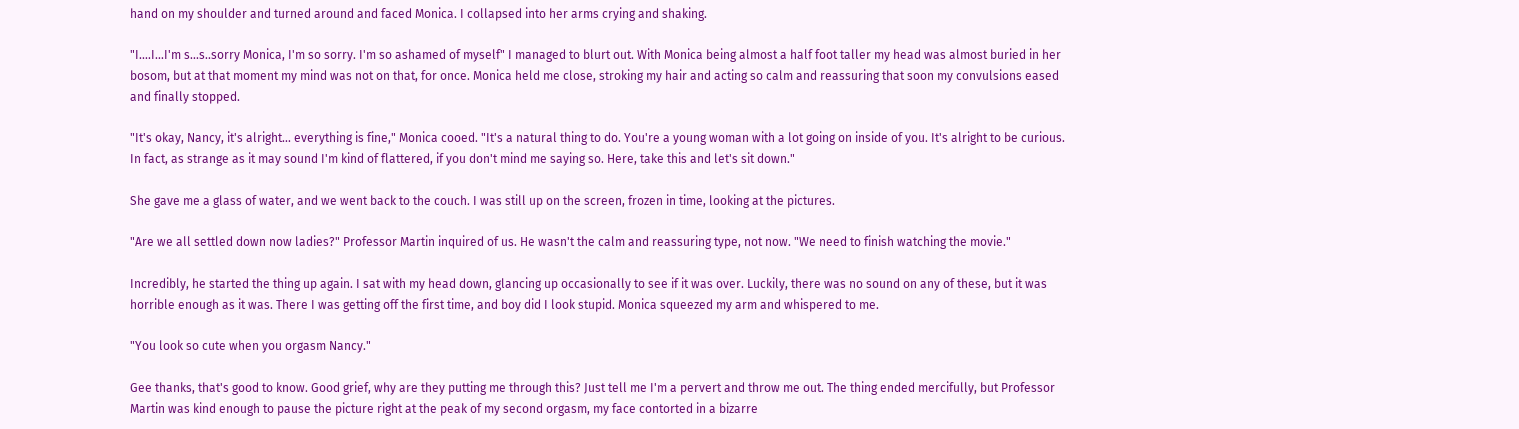hand on my shoulder and turned around and faced Monica. I collapsed into her arms crying and shaking.

"I....I...I'm s...s..sorry Monica, I'm so sorry. I'm so ashamed of myself" I managed to blurt out. With Monica being almost a half foot taller my head was almost buried in her bosom, but at that moment my mind was not on that, for once. Monica held me close, stroking my hair and acting so calm and reassuring that soon my convulsions eased and finally stopped.

"It's okay, Nancy, it's alright... everything is fine," Monica cooed. "It's a natural thing to do. You're a young woman with a lot going on inside of you. It's alright to be curious. In fact, as strange as it may sound I'm kind of flattered, if you don't mind me saying so. Here, take this and let's sit down."

She gave me a glass of water, and we went back to the couch. I was still up on the screen, frozen in time, looking at the pictures.

"Are we all settled down now ladies?" Professor Martin inquired of us. He wasn't the calm and reassuring type, not now. "We need to finish watching the movie."

Incredibly, he started the thing up again. I sat with my head down, glancing up occasionally to see if it was over. Luckily, there was no sound on any of these, but it was horrible enough as it was. There I was getting off the first time, and boy did I look stupid. Monica squeezed my arm and whispered to me.

"You look so cute when you orgasm Nancy."

Gee thanks, that's good to know. Good grief, why are they putting me through this? Just tell me I'm a pervert and throw me out. The thing ended mercifully, but Professor Martin was kind enough to pause the picture right at the peak of my second orgasm, my face contorted in a bizarre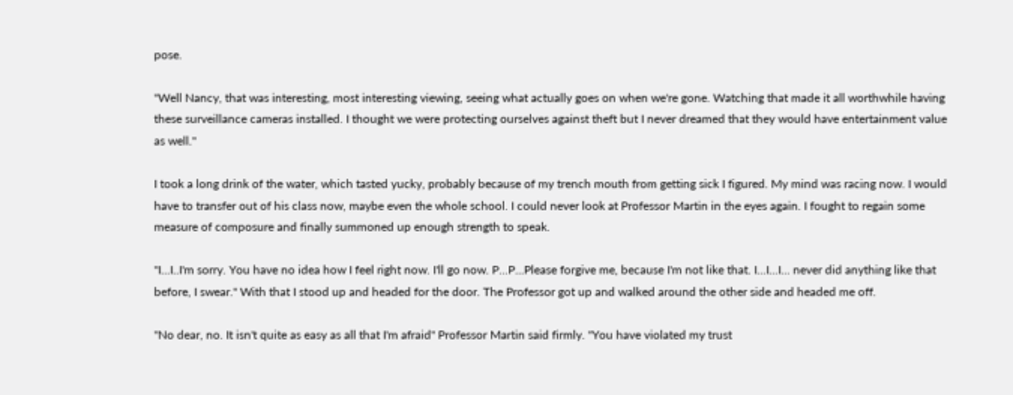pose.

"Well Nancy, that was interesting, most interesting viewing, seeing what actually goes on when we're gone. Watching that made it all worthwhile having these surveillance cameras installed. I thought we were protecting ourselves against theft but I never dreamed that they would have entertainment value as well."

I took a long drink of the water, which tasted yucky, probably because of my trench mouth from getting sick I figured. My mind was racing now. I would have to transfer out of his class now, maybe even the whole school. I could never look at Professor Martin in the eyes again. I fought to regain some measure of composure and finally summoned up enough strength to speak.

"I...I..I'm sorry. You have no idea how I feel right now. I'll go now. P...P...Please forgive me, because I'm not like that. I...I...I... never did anything like that before, I swear." With that I stood up and headed for the door. The Professor got up and walked around the other side and headed me off.

"No dear, no. It isn't quite as easy as all that I'm afraid" Professor Martin said firmly. "You have violated my trust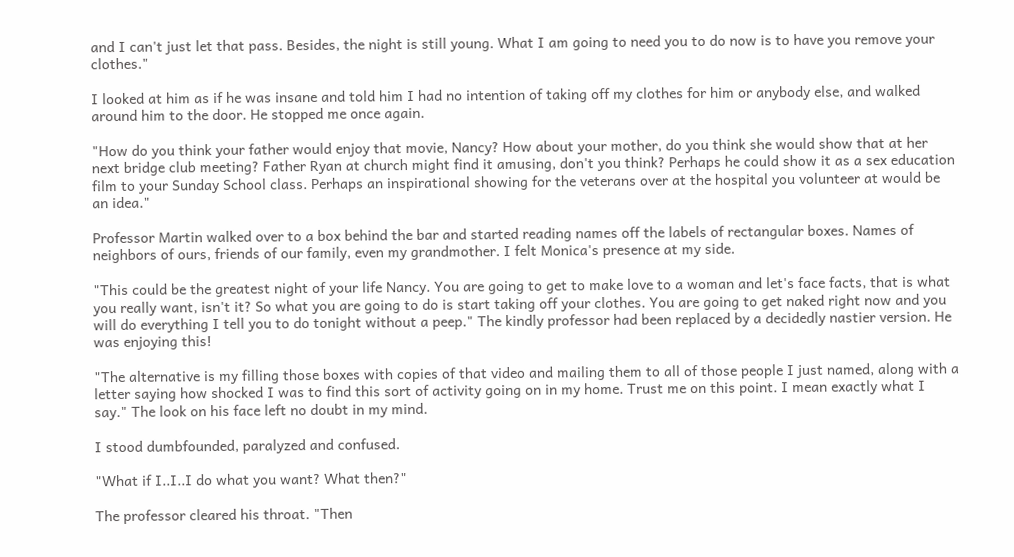and I can't just let that pass. Besides, the night is still young. What I am going to need you to do now is to have you remove your clothes."

I looked at him as if he was insane and told him I had no intention of taking off my clothes for him or anybody else, and walked around him to the door. He stopped me once again.

"How do you think your father would enjoy that movie, Nancy? How about your mother, do you think she would show that at her next bridge club meeting? Father Ryan at church might find it amusing, don't you think? Perhaps he could show it as a sex education film to your Sunday School class. Perhaps an inspirational showing for the veterans over at the hospital you volunteer at would be an idea."

Professor Martin walked over to a box behind the bar and started reading names off the labels of rectangular boxes. Names of neighbors of ours, friends of our family, even my grandmother. I felt Monica's presence at my side.

"This could be the greatest night of your life Nancy. You are going to get to make love to a woman and let's face facts, that is what you really want, isn't it? So what you are going to do is start taking off your clothes. You are going to get naked right now and you will do everything I tell you to do tonight without a peep." The kindly professor had been replaced by a decidedly nastier version. He was enjoying this!

"The alternative is my filling those boxes with copies of that video and mailing them to all of those people I just named, along with a letter saying how shocked I was to find this sort of activity going on in my home. Trust me on this point. I mean exactly what I say." The look on his face left no doubt in my mind.

I stood dumbfounded, paralyzed and confused.

"What if I..I..I do what you want? What then?"

The professor cleared his throat. "Then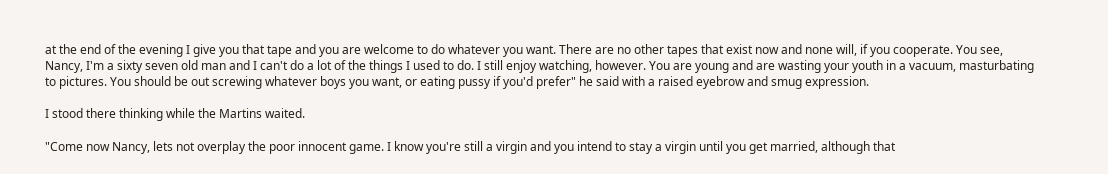at the end of the evening I give you that tape and you are welcome to do whatever you want. There are no other tapes that exist now and none will, if you cooperate. You see, Nancy, I'm a sixty seven old man and I can't do a lot of the things I used to do. I still enjoy watching, however. You are young and are wasting your youth in a vacuum, masturbating to pictures. You should be out screwing whatever boys you want, or eating pussy if you'd prefer" he said with a raised eyebrow and smug expression.

I stood there thinking while the Martins waited.

"Come now Nancy, lets not overplay the poor innocent game. I know you're still a virgin and you intend to stay a virgin until you get married, although that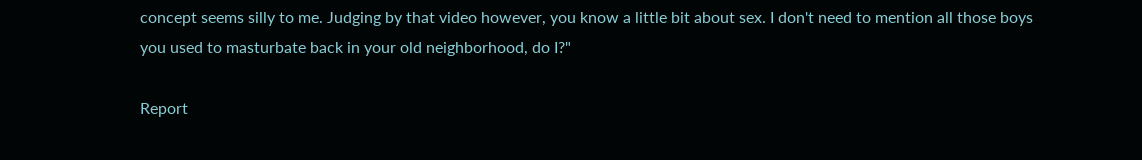concept seems silly to me. Judging by that video however, you know a little bit about sex. I don't need to mention all those boys you used to masturbate back in your old neighborhood, do I?"

Report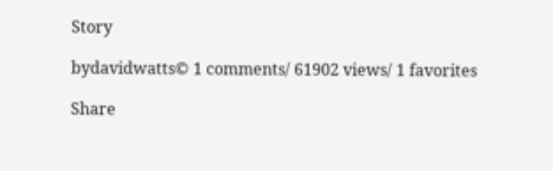Story

bydavidwatts© 1 comments/ 61902 views/ 1 favorites

Share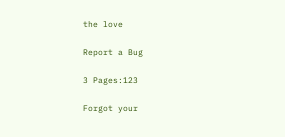the love

Report a Bug

3 Pages:123

Forgot your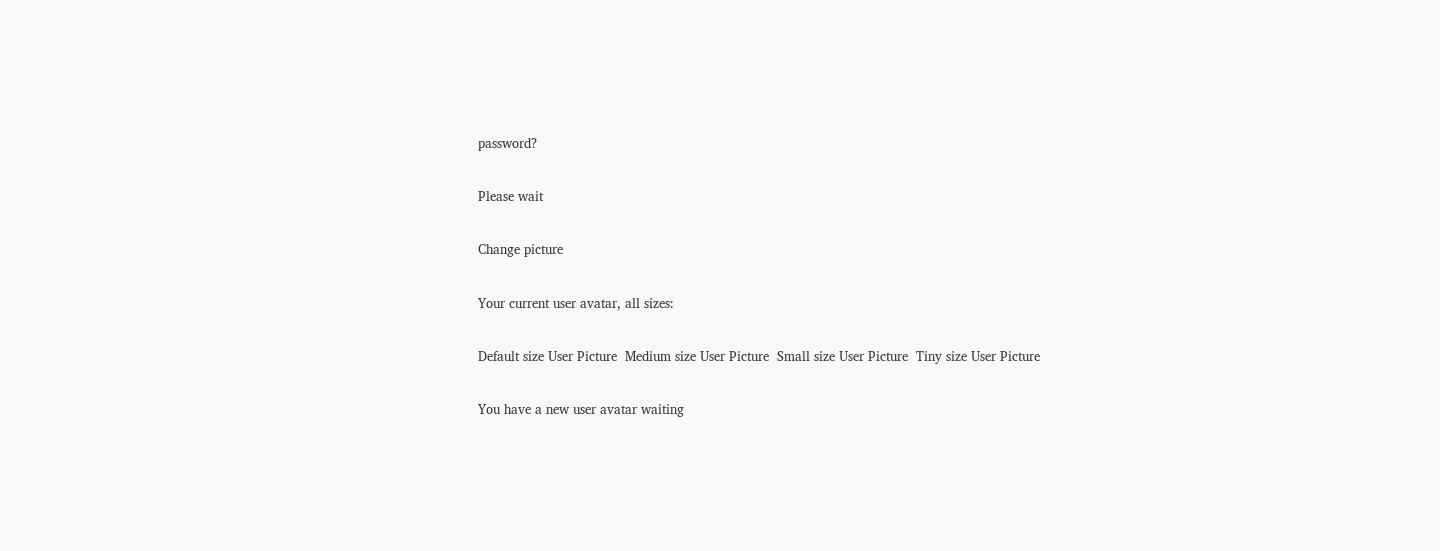password?

Please wait

Change picture

Your current user avatar, all sizes:

Default size User Picture  Medium size User Picture  Small size User Picture  Tiny size User Picture

You have a new user avatar waiting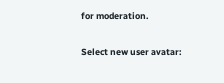for moderation.

Select new user avatar: